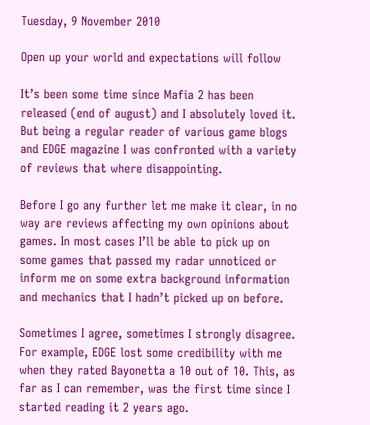Tuesday, 9 November 2010

Open up your world and expectations will follow

It’s been some time since Mafia 2 has been released (end of august) and I absolutely loved it. But being a regular reader of various game blogs and EDGE magazine I was confronted with a variety of reviews that where disappointing.

Before I go any further let me make it clear, in no way are reviews affecting my own opinions about games. In most cases I’ll be able to pick up on some games that passed my radar unnoticed or inform me on some extra background information and mechanics that I hadn’t picked up on before.

Sometimes I agree, sometimes I strongly disagree. For example, EDGE lost some credibility with me when they rated Bayonetta a 10 out of 10. This, as far as I can remember, was the first time since I started reading it 2 years ago.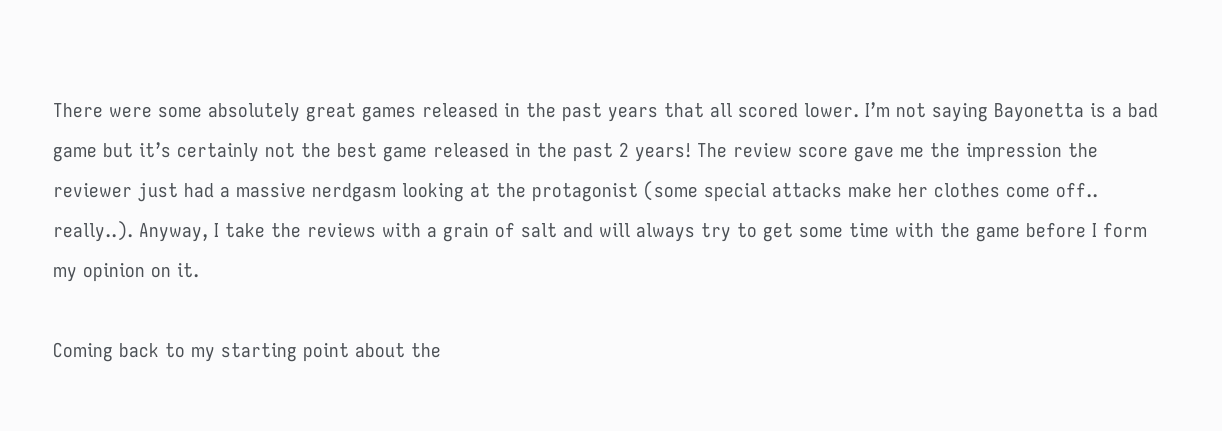There were some absolutely great games released in the past years that all scored lower. I’m not saying Bayonetta is a bad game but it’s certainly not the best game released in the past 2 years! The review score gave me the impression the reviewer just had a massive nerdgasm looking at the protagonist (some special attacks make her clothes come off.. really..). Anyway, I take the reviews with a grain of salt and will always try to get some time with the game before I form my opinion on it.

Coming back to my starting point about the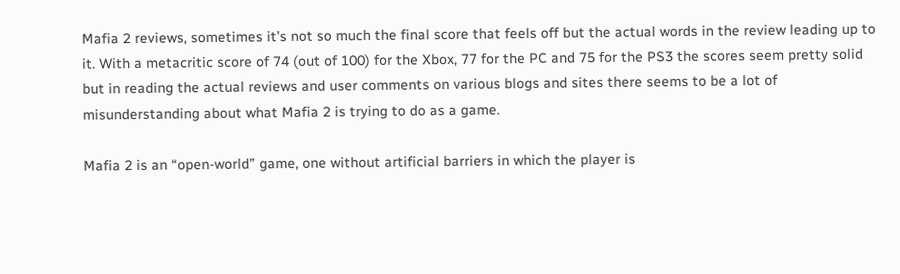Mafia 2 reviews, sometimes it’s not so much the final score that feels off but the actual words in the review leading up to it. With a metacritic score of 74 (out of 100) for the Xbox, 77 for the PC and 75 for the PS3 the scores seem pretty solid but in reading the actual reviews and user comments on various blogs and sites there seems to be a lot of misunderstanding about what Mafia 2 is trying to do as a game.

Mafia 2 is an “open-world” game, one without artificial barriers in which the player is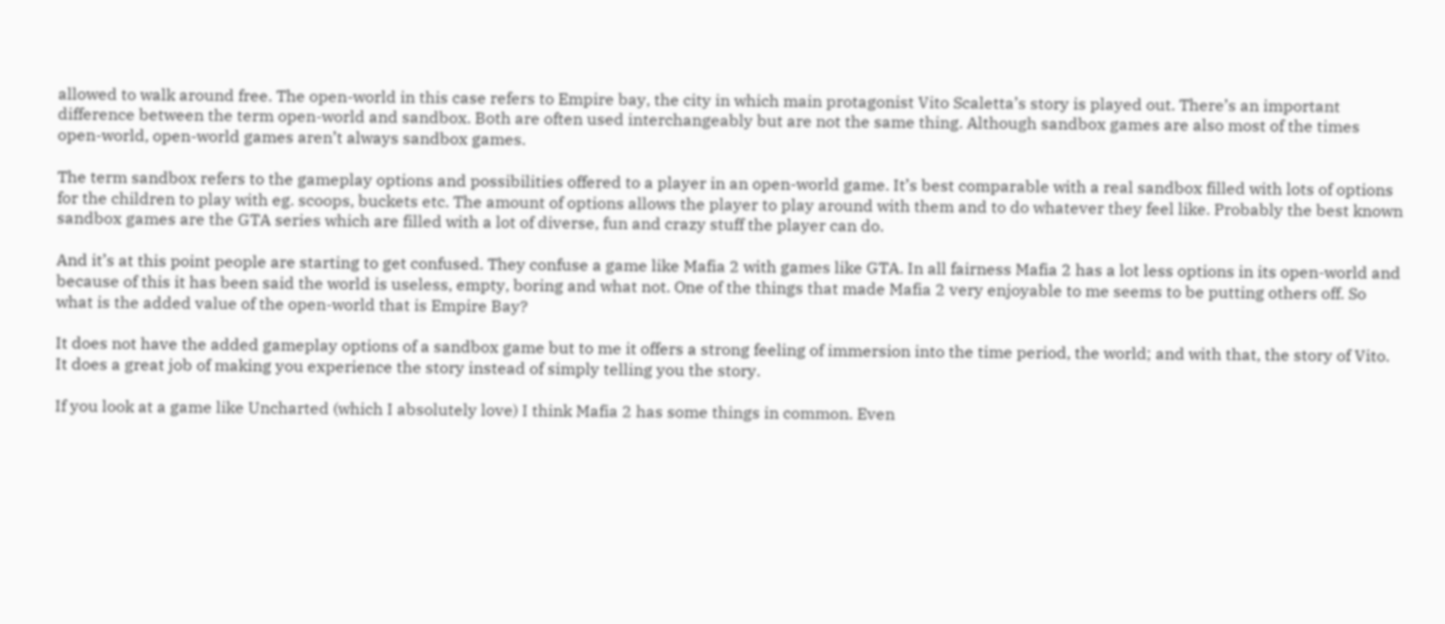allowed to walk around free. The open-world in this case refers to Empire bay, the city in which main protagonist Vito Scaletta’s story is played out. There’s an important difference between the term open-world and sandbox. Both are often used interchangeably but are not the same thing. Although sandbox games are also most of the times open-world, open-world games aren’t always sandbox games.

The term sandbox refers to the gameplay options and possibilities offered to a player in an open-world game. It’s best comparable with a real sandbox filled with lots of options for the children to play with eg. scoops, buckets etc. The amount of options allows the player to play around with them and to do whatever they feel like. Probably the best known sandbox games are the GTA series which are filled with a lot of diverse, fun and crazy stuff the player can do.

And it’s at this point people are starting to get confused. They confuse a game like Mafia 2 with games like GTA. In all fairness Mafia 2 has a lot less options in its open-world and because of this it has been said the world is useless, empty, boring and what not. One of the things that made Mafia 2 very enjoyable to me seems to be putting others off. So what is the added value of the open-world that is Empire Bay?

It does not have the added gameplay options of a sandbox game but to me it offers a strong feeling of immersion into the time period, the world; and with that, the story of Vito. It does a great job of making you experience the story instead of simply telling you the story.

If you look at a game like Uncharted (which I absolutely love) I think Mafia 2 has some things in common. Even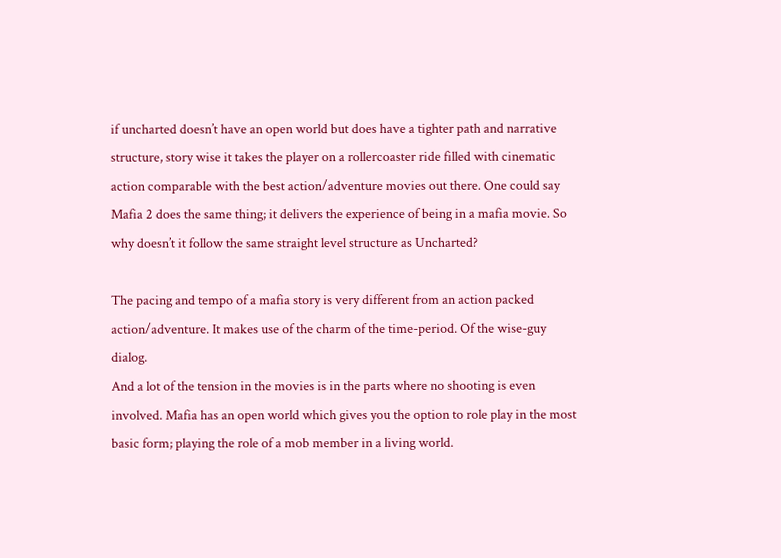if uncharted doesn’t have an open world but does have a tighter path and narrative structure, story wise it takes the player on a rollercoaster ride filled with cinematic action comparable with the best action/adventure movies out there. One could say Mafia 2 does the same thing; it delivers the experience of being in a mafia movie. So why doesn’t it follow the same straight level structure as Uncharted?

The pacing and tempo of a mafia story is very different from an action packed action/adventure. It makes use of the charm of the time-period. Of the wise-guy dialog.
And a lot of the tension in the movies is in the parts where no shooting is even involved. Mafia has an open world which gives you the option to role play in the most basic form; playing the role of a mob member in a living world.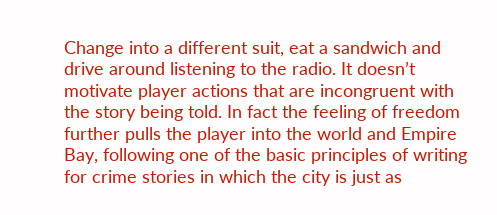Change into a different suit, eat a sandwich and drive around listening to the radio. It doesn’t motivate player actions that are incongruent with the story being told. In fact the feeling of freedom further pulls the player into the world and Empire Bay, following one of the basic principles of writing for crime stories in which the city is just as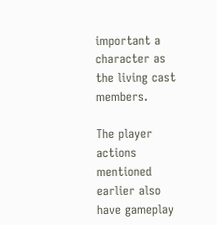important a character as the living cast members.

The player actions mentioned earlier also have gameplay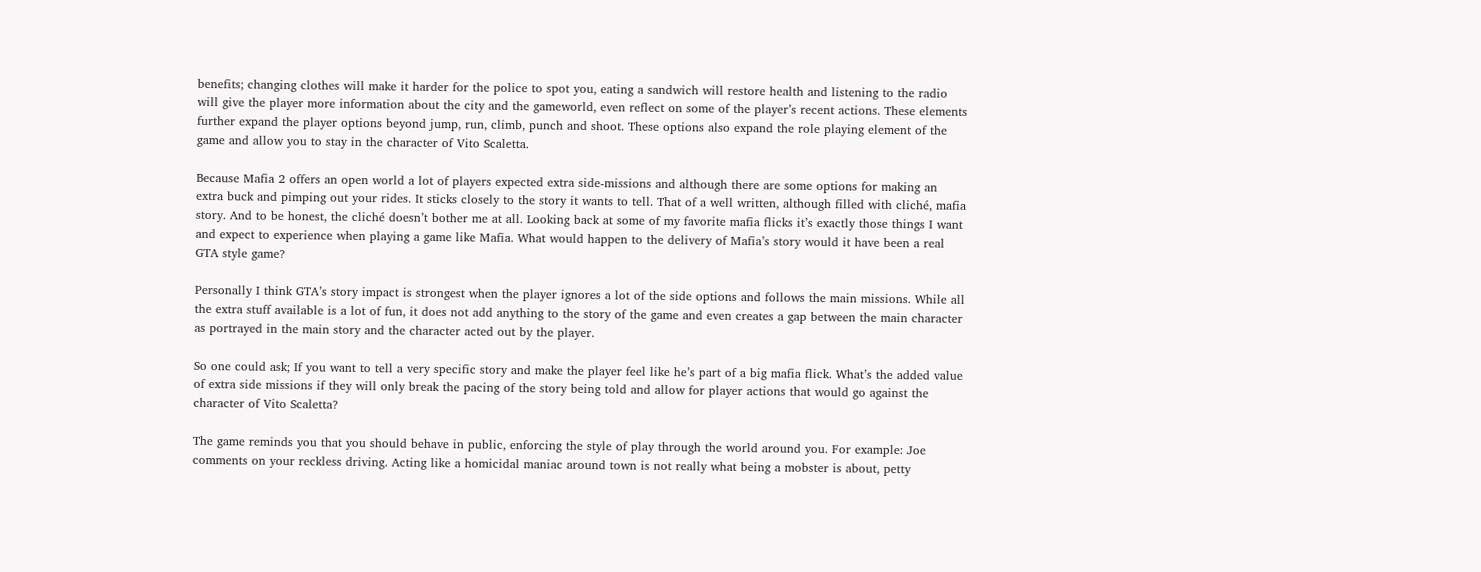benefits; changing clothes will make it harder for the police to spot you, eating a sandwich will restore health and listening to the radio will give the player more information about the city and the gameworld, even reflect on some of the player’s recent actions. These elements further expand the player options beyond jump, run, climb, punch and shoot. These options also expand the role playing element of the game and allow you to stay in the character of Vito Scaletta.

Because Mafia 2 offers an open world a lot of players expected extra side-missions and although there are some options for making an extra buck and pimping out your rides. It sticks closely to the story it wants to tell. That of a well written, although filled with cliché, mafia story. And to be honest, the cliché doesn’t bother me at all. Looking back at some of my favorite mafia flicks it’s exactly those things I want and expect to experience when playing a game like Mafia. What would happen to the delivery of Mafia’s story would it have been a real GTA style game?

Personally I think GTA’s story impact is strongest when the player ignores a lot of the side options and follows the main missions. While all the extra stuff available is a lot of fun, it does not add anything to the story of the game and even creates a gap between the main character as portrayed in the main story and the character acted out by the player.

So one could ask; If you want to tell a very specific story and make the player feel like he’s part of a big mafia flick. What’s the added value of extra side missions if they will only break the pacing of the story being told and allow for player actions that would go against the character of Vito Scaletta?

The game reminds you that you should behave in public, enforcing the style of play through the world around you. For example: Joe comments on your reckless driving. Acting like a homicidal maniac around town is not really what being a mobster is about, petty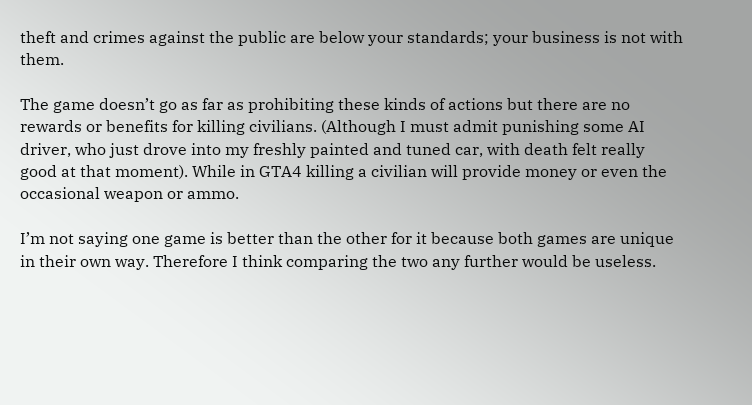theft and crimes against the public are below your standards; your business is not with them.

The game doesn’t go as far as prohibiting these kinds of actions but there are no rewards or benefits for killing civilians. (Although I must admit punishing some AI driver, who just drove into my freshly painted and tuned car, with death felt really good at that moment). While in GTA4 killing a civilian will provide money or even the occasional weapon or ammo.

I’m not saying one game is better than the other for it because both games are unique in their own way. Therefore I think comparing the two any further would be useless.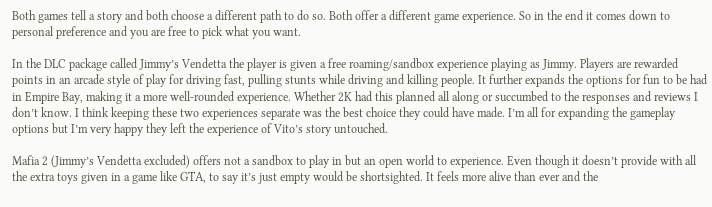Both games tell a story and both choose a different path to do so. Both offer a different game experience. So in the end it comes down to personal preference and you are free to pick what you want.

In the DLC package called Jimmy’s Vendetta the player is given a free roaming/sandbox experience playing as Jimmy. Players are rewarded points in an arcade style of play for driving fast, pulling stunts while driving and killing people. It further expands the options for fun to be had in Empire Bay, making it a more well-rounded experience. Whether 2K had this planned all along or succumbed to the responses and reviews I don’t know. I think keeping these two experiences separate was the best choice they could have made. I’m all for expanding the gameplay options but I’m very happy they left the experience of Vito’s story untouched.

Mafia 2 (Jimmy’s Vendetta excluded) offers not a sandbox to play in but an open world to experience. Even though it doesn’t provide with all the extra toys given in a game like GTA, to say it’s just empty would be shortsighted. It feels more alive than ever and the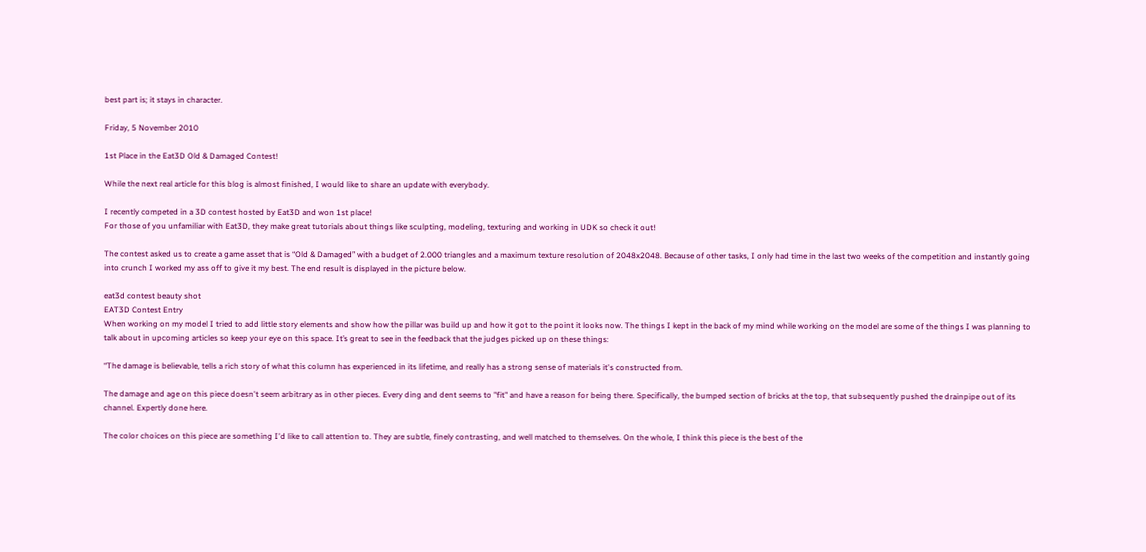best part is; it stays in character.

Friday, 5 November 2010

1st Place in the Eat3D Old & Damaged Contest!

While the next real article for this blog is almost finished, I would like to share an update with everybody.

I recently competed in a 3D contest hosted by Eat3D and won 1st place!
For those of you unfamiliar with Eat3D, they make great tutorials about things like sculpting, modeling, texturing and working in UDK so check it out!

The contest asked us to create a game asset that is “Old & Damaged” with a budget of 2.000 triangles and a maximum texture resolution of 2048x2048. Because of other tasks, I only had time in the last two weeks of the competition and instantly going into crunch I worked my ass off to give it my best. The end result is displayed in the picture below.

eat3d contest beauty shot
EAT3D Contest Entry
When working on my model I tried to add little story elements and show how the pillar was build up and how it got to the point it looks now. The things I kept in the back of my mind while working on the model are some of the things I was planning to talk about in upcoming articles so keep your eye on this space. It’s great to see in the feedback that the judges picked up on these things:

“The damage is believable, tells a rich story of what this column has experienced in its lifetime, and really has a strong sense of materials it's constructed from.

The damage and age on this piece doesn't seem arbitrary as in other pieces. Every ding and dent seems to "fit" and have a reason for being there. Specifically, the bumped section of bricks at the top, that subsequently pushed the drainpipe out of its channel. Expertly done here.

The color choices on this piece are something I'd like to call attention to. They are subtle, finely contrasting, and well matched to themselves. On the whole, I think this piece is the best of the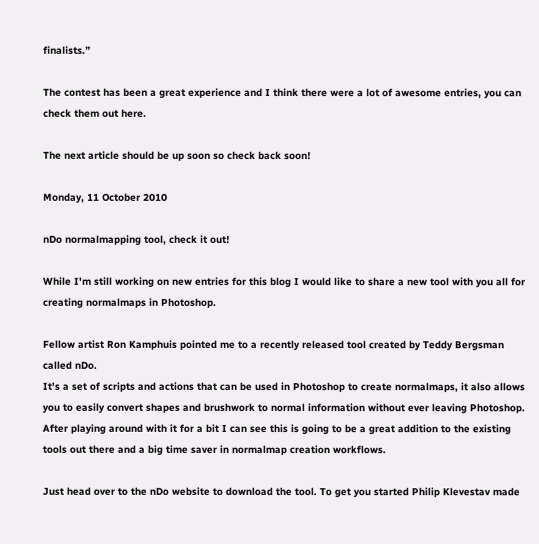finalists.”

The contest has been a great experience and I think there were a lot of awesome entries, you can check them out here.

The next article should be up soon so check back soon!

Monday, 11 October 2010

nDo normalmapping tool, check it out!

While I'm still working on new entries for this blog I would like to share a new tool with you all for creating normalmaps in Photoshop.

Fellow artist Ron Kamphuis pointed me to a recently released tool created by Teddy Bergsman called nDo.
It's a set of scripts and actions that can be used in Photoshop to create normalmaps, it also allows you to easily convert shapes and brushwork to normal information without ever leaving Photoshop. After playing around with it for a bit I can see this is going to be a great addition to the existing tools out there and a big time saver in normalmap creation workflows.

Just head over to the nDo website to download the tool. To get you started Philip Klevestav made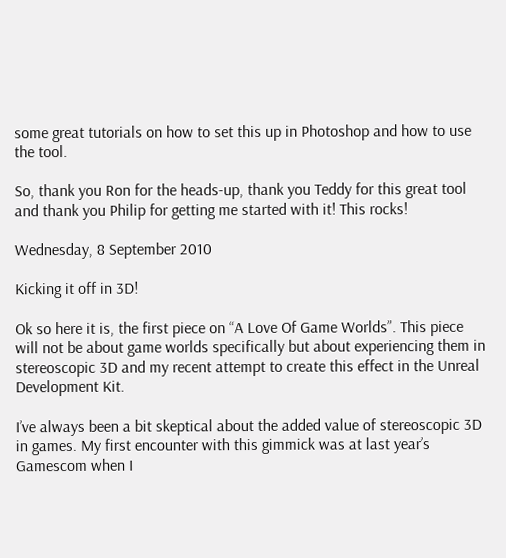some great tutorials on how to set this up in Photoshop and how to use the tool.

So, thank you Ron for the heads-up, thank you Teddy for this great tool and thank you Philip for getting me started with it! This rocks!

Wednesday, 8 September 2010

Kicking it off in 3D!

Ok so here it is, the first piece on “A Love Of Game Worlds”. This piece will not be about game worlds specifically but about experiencing them in stereoscopic 3D and my recent attempt to create this effect in the Unreal Development Kit.

I’ve always been a bit skeptical about the added value of stereoscopic 3D in games. My first encounter with this gimmick was at last year’s Gamescom when I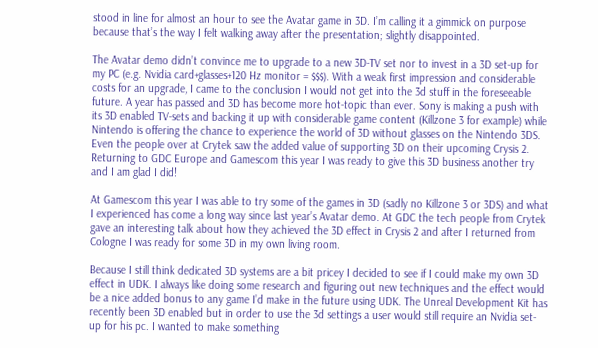stood in line for almost an hour to see the Avatar game in 3D. I’m calling it a gimmick on purpose because that’s the way I felt walking away after the presentation; slightly disappointed.

The Avatar demo didn’t convince me to upgrade to a new 3D-TV set nor to invest in a 3D set-up for my PC (e.g. Nvidia card+glasses+120 Hz monitor = $$$). With a weak first impression and considerable costs for an upgrade, I came to the conclusion I would not get into the 3d stuff in the foreseeable future. A year has passed and 3D has become more hot-topic than ever. Sony is making a push with its 3D enabled TV-sets and backing it up with considerable game content (Killzone 3 for example) while Nintendo is offering the chance to experience the world of 3D without glasses on the Nintendo 3DS. Even the people over at Crytek saw the added value of supporting 3D on their upcoming Crysis 2. Returning to GDC Europe and Gamescom this year I was ready to give this 3D business another try and I am glad I did!

At Gamescom this year I was able to try some of the games in 3D (sadly no Killzone 3 or 3DS) and what I experienced has come a long way since last year’s Avatar demo. At GDC the tech people from Crytek gave an interesting talk about how they achieved the 3D effect in Crysis 2 and after I returned from Cologne I was ready for some 3D in my own living room.

Because I still think dedicated 3D systems are a bit pricey I decided to see if I could make my own 3D effect in UDK. I always like doing some research and figuring out new techniques and the effect would be a nice added bonus to any game I’d make in the future using UDK. The Unreal Development Kit has recently been 3D enabled but in order to use the 3d settings a user would still require an Nvidia set-up for his pc. I wanted to make something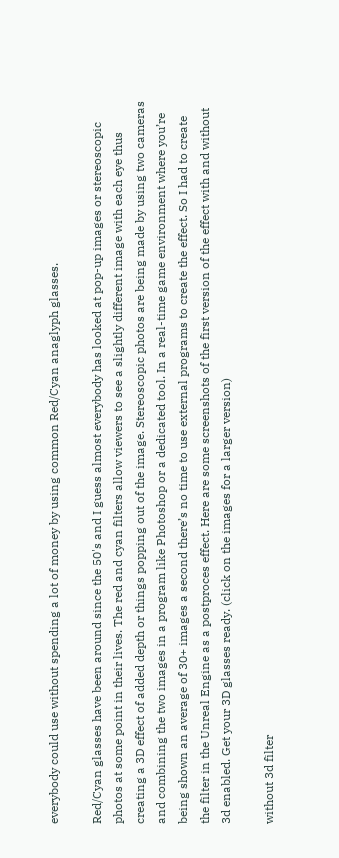everybody could use without spending a lot of money by using common Red/Cyan anaglyph glasses.

Red/Cyan glasses have been around since the 50's and I guess almost everybody has looked at pop-up images or stereoscopic photos at some point in their lives. The red and cyan filters allow viewers to see a slightly different image with each eye thus creating a 3D effect of added depth or things popping out of the image. Stereoscopic photos are being made by using two cameras and combining the two images in a program like Photoshop or a dedicated tool. In a real-time game environment where you’re being shown an average of 30+ images a second there’s no time to use external programs to create the effect. So I had to create the filter in the Unreal Engine as a postproces effect. Here are some screenshots of the first version of the effect with and without 3d enabled. Get your 3D glasses ready. (click on the images for a larger version)

without 3d filter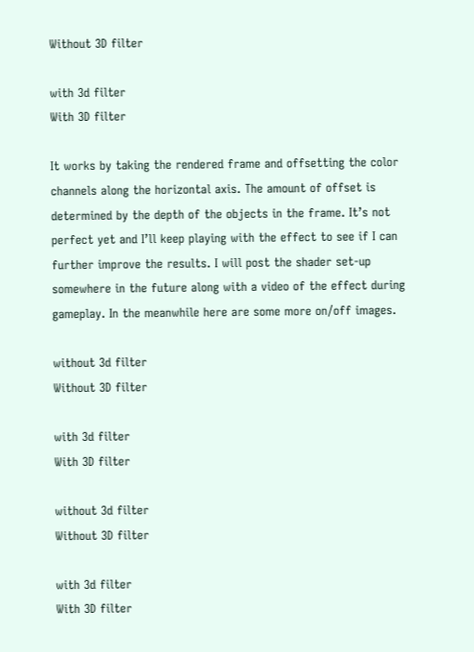Without 3D filter

with 3d filter
With 3D filter

It works by taking the rendered frame and offsetting the color channels along the horizontal axis. The amount of offset is determined by the depth of the objects in the frame. It’s not perfect yet and I’ll keep playing with the effect to see if I can further improve the results. I will post the shader set-up somewhere in the future along with a video of the effect during gameplay. In the meanwhile here are some more on/off images.

without 3d filter
Without 3D filter

with 3d filter
With 3D filter

without 3d filter
Without 3D filter

with 3d filter
With 3D filter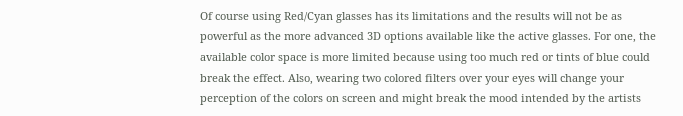Of course using Red/Cyan glasses has its limitations and the results will not be as powerful as the more advanced 3D options available like the active glasses. For one, the available color space is more limited because using too much red or tints of blue could break the effect. Also, wearing two colored filters over your eyes will change your perception of the colors on screen and might break the mood intended by the artists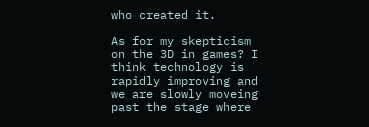who created it.

As for my skepticism on the 3D in games? I think technology is rapidly improving and we are slowly moveing past the stage where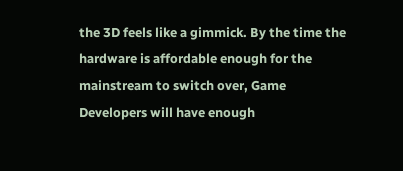the 3D feels like a gimmick. By the time the hardware is affordable enough for the mainstream to switch over, Game Developers will have enough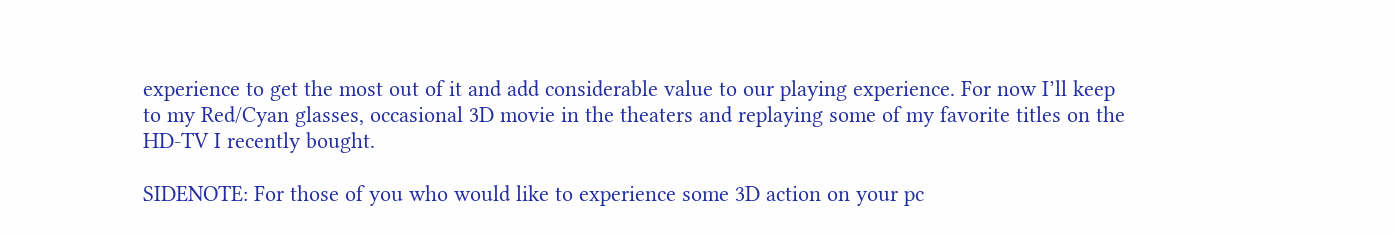experience to get the most out of it and add considerable value to our playing experience. For now I’ll keep to my Red/Cyan glasses, occasional 3D movie in the theaters and replaying some of my favorite titles on the HD-TV I recently bought.

SIDENOTE: For those of you who would like to experience some 3D action on your pc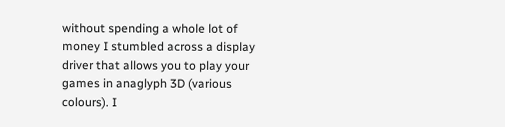without spending a whole lot of money I stumbled across a display driver that allows you to play your games in anaglyph 3D (various colours). I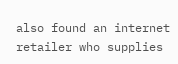also found an internet retailer who supplies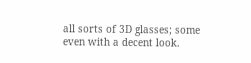all sorts of 3D glasses; some even with a decent look.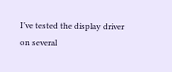I’ve tested the display driver on several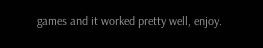games and it worked pretty well, enjoy.